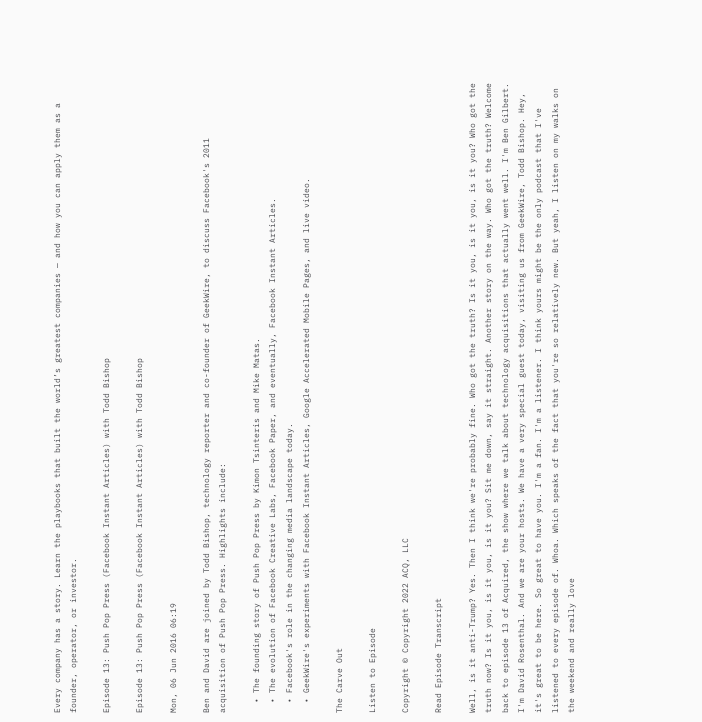Every company has a story. Learn the playbooks that built the world’s greatest companies — and how you can apply them as a founder, operator, or investor.

Episode 13: Push Pop Press (Facebook Instant Articles) with Todd Bishop

Episode 13: Push Pop Press (Facebook Instant Articles) with Todd Bishop

Mon, 06 Jun 2016 06:19

Ben and David are joined by Todd Bishop, technology reporter and co-founder of GeekWire, to discuss Facebook's 2011 acquisition of Push Pop Press. Highlights include:

  • The founding story of Push Pop Press by Kimon Tsinteris and Mike Matas.
  • The evolution of Facebook Creative Labs, Facebook Paper, and eventually, Facebook Instant Articles.
  • Facebook's role in the changing media landscape today.
  • GeekWire's experiments with Facebook Instant Articles, Google Accelerated Mobile Pages, and live video.

The Carve Out

Listen to Episode

Copyright © Copyright 2022 ACQ, LLC

Read Episode Transcript

Well, is it anti-Trump? Yes. Then I think we're probably fine. Who got the truth? Is it you, is it you, is it you? Who got the truth now? Is it you, is it you, is it you? Sit me down, say it straight. Another story on the way. Who got the truth? Welcome back to episode 13 of Acquired, the show where we talk about technology acquisitions that actually went well. I'm Ben Gilbert. I'm David Rosenthal. And we are your hosts. We have a very special guest today, visiting us from GeekWire, Todd Bishop. Hey, it's great to be here. So great to have you. I'm a fan. I'm a listener. I think yours might be the only podcast that I've listened to every episode of. Whoa. Which speaks of the fact that you're so relatively new. But yeah, I listen on my walks on the weekend and really love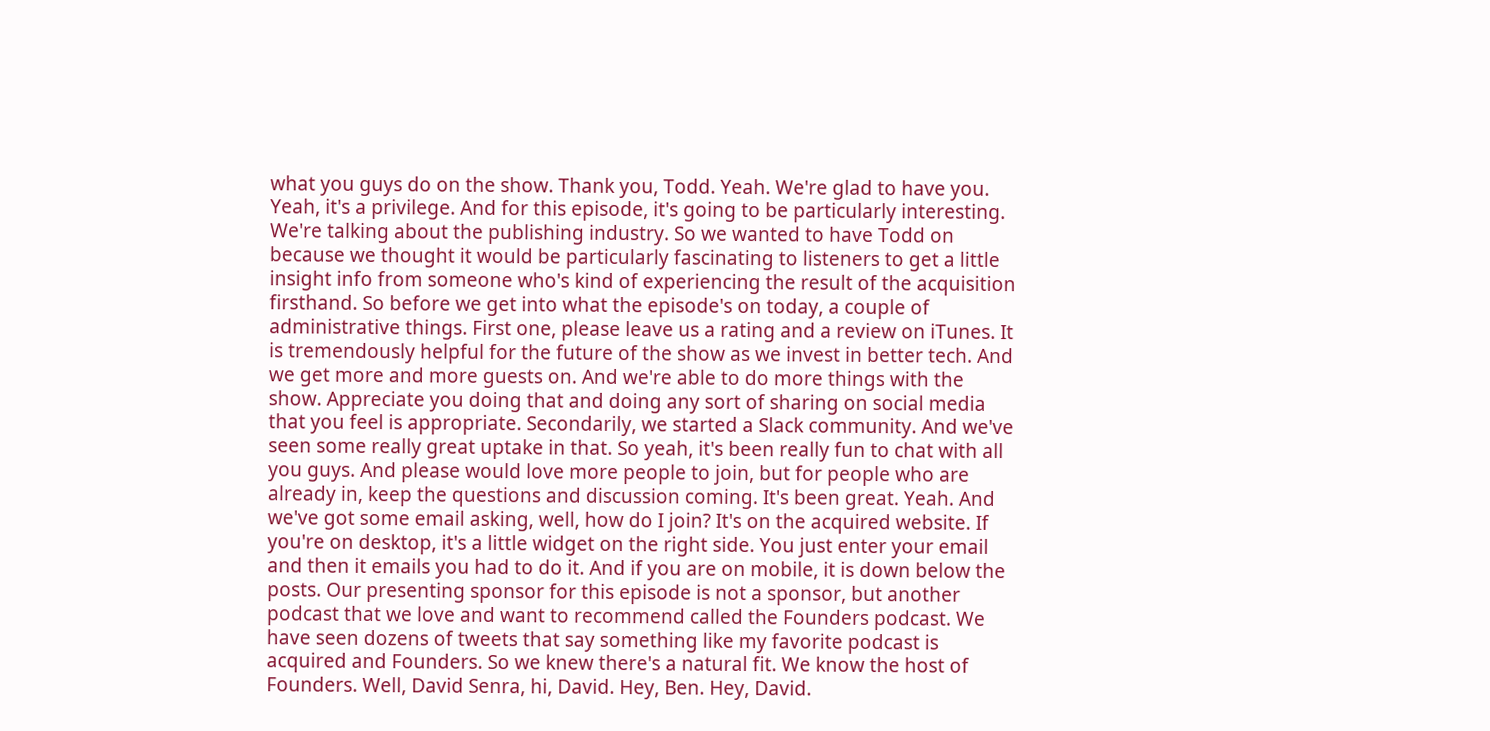what you guys do on the show. Thank you, Todd. Yeah. We're glad to have you. Yeah, it's a privilege. And for this episode, it's going to be particularly interesting. We're talking about the publishing industry. So we wanted to have Todd on because we thought it would be particularly fascinating to listeners to get a little insight info from someone who's kind of experiencing the result of the acquisition firsthand. So before we get into what the episode's on today, a couple of administrative things. First one, please leave us a rating and a review on iTunes. It is tremendously helpful for the future of the show as we invest in better tech. And we get more and more guests on. And we're able to do more things with the show. Appreciate you doing that and doing any sort of sharing on social media that you feel is appropriate. Secondarily, we started a Slack community. And we've seen some really great uptake in that. So yeah, it's been really fun to chat with all you guys. And please would love more people to join, but for people who are already in, keep the questions and discussion coming. It's been great. Yeah. And we've got some email asking, well, how do I join? It's on the acquired website. If you're on desktop, it's a little widget on the right side. You just enter your email and then it emails you had to do it. And if you are on mobile, it is down below the posts. Our presenting sponsor for this episode is not a sponsor, but another podcast that we love and want to recommend called the Founders podcast. We have seen dozens of tweets that say something like my favorite podcast is acquired and Founders. So we knew there's a natural fit. We know the host of Founders. Well, David Senra, hi, David. Hey, Ben. Hey, David.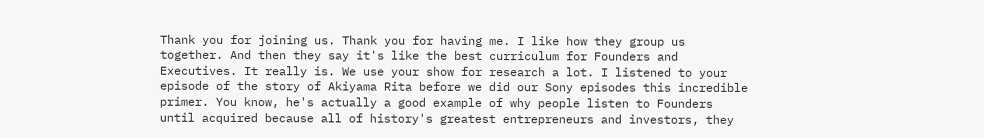Thank you for joining us. Thank you for having me. I like how they group us together. And then they say it's like the best curriculum for Founders and Executives. It really is. We use your show for research a lot. I listened to your episode of the story of Akiyama Rita before we did our Sony episodes this incredible primer. You know, he's actually a good example of why people listen to Founders until acquired because all of history's greatest entrepreneurs and investors, they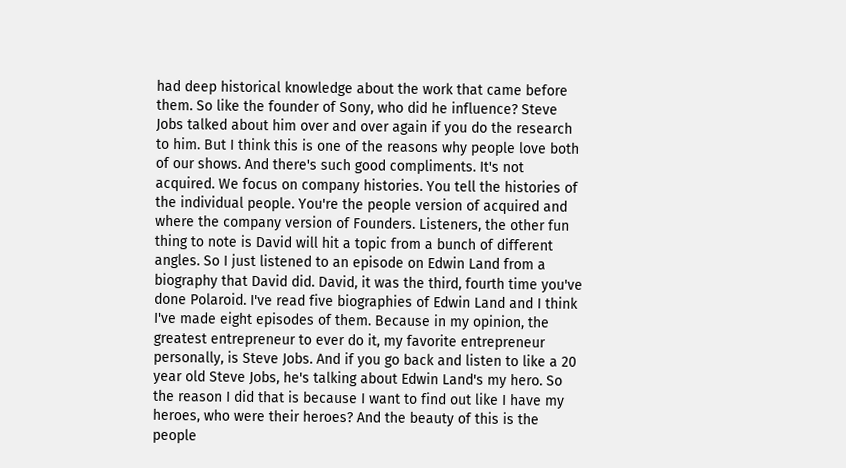had deep historical knowledge about the work that came before them. So like the founder of Sony, who did he influence? Steve Jobs talked about him over and over again if you do the research to him. But I think this is one of the reasons why people love both of our shows. And there's such good compliments. It's not acquired. We focus on company histories. You tell the histories of the individual people. You're the people version of acquired and where the company version of Founders. Listeners, the other fun thing to note is David will hit a topic from a bunch of different angles. So I just listened to an episode on Edwin Land from a biography that David did. David, it was the third, fourth time you've done Polaroid. I've read five biographies of Edwin Land and I think I've made eight episodes of them. Because in my opinion, the greatest entrepreneur to ever do it, my favorite entrepreneur personally, is Steve Jobs. And if you go back and listen to like a 20 year old Steve Jobs, he's talking about Edwin Land's my hero. So the reason I did that is because I want to find out like I have my heroes, who were their heroes? And the beauty of this is the people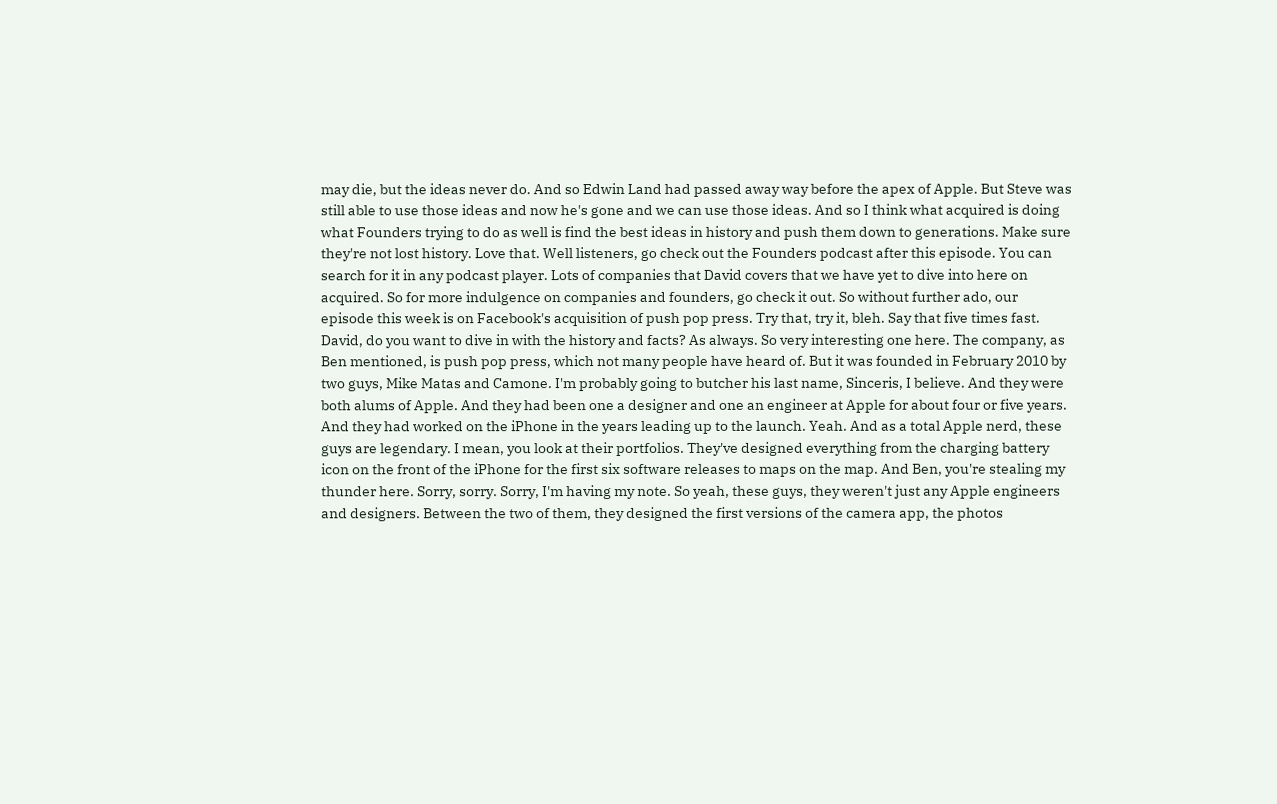may die, but the ideas never do. And so Edwin Land had passed away way before the apex of Apple. But Steve was still able to use those ideas and now he's gone and we can use those ideas. And so I think what acquired is doing what Founders trying to do as well is find the best ideas in history and push them down to generations. Make sure they're not lost history. Love that. Well listeners, go check out the Founders podcast after this episode. You can search for it in any podcast player. Lots of companies that David covers that we have yet to dive into here on acquired. So for more indulgence on companies and founders, go check it out. So without further ado, our episode this week is on Facebook's acquisition of push pop press. Try that, try it, bleh. Say that five times fast. David, do you want to dive in with the history and facts? As always. So very interesting one here. The company, as Ben mentioned, is push pop press, which not many people have heard of. But it was founded in February 2010 by two guys, Mike Matas and Camone. I'm probably going to butcher his last name, Sinceris, I believe. And they were both alums of Apple. And they had been one a designer and one an engineer at Apple for about four or five years. And they had worked on the iPhone in the years leading up to the launch. Yeah. And as a total Apple nerd, these guys are legendary. I mean, you look at their portfolios. They've designed everything from the charging battery icon on the front of the iPhone for the first six software releases to maps on the map. And Ben, you're stealing my thunder here. Sorry, sorry. Sorry, I'm having my note. So yeah, these guys, they weren't just any Apple engineers and designers. Between the two of them, they designed the first versions of the camera app, the photos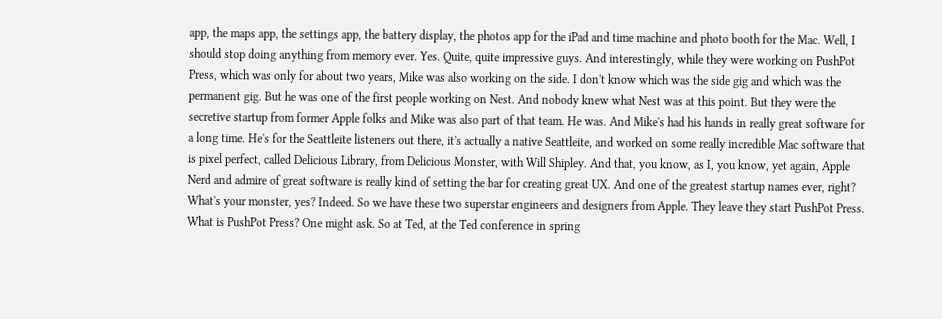app, the maps app, the settings app, the battery display, the photos app for the iPad and time machine and photo booth for the Mac. Well, I should stop doing anything from memory ever. Yes. Quite, quite impressive guys. And interestingly, while they were working on PushPot Press, which was only for about two years, Mike was also working on the side. I don't know which was the side gig and which was the permanent gig. But he was one of the first people working on Nest. And nobody knew what Nest was at this point. But they were the secretive startup from former Apple folks and Mike was also part of that team. He was. And Mike's had his hands in really great software for a long time. He's for the Seattleite listeners out there, it's actually a native Seattleite, and worked on some really incredible Mac software that is pixel perfect, called Delicious Library, from Delicious Monster, with Will Shipley. And that, you know, as I, you know, yet again, Apple Nerd and admire of great software is really kind of setting the bar for creating great UX. And one of the greatest startup names ever, right? What's your monster, yes? Indeed. So we have these two superstar engineers and designers from Apple. They leave they start PushPot Press. What is PushPot Press? One might ask. So at Ted, at the Ted conference in spring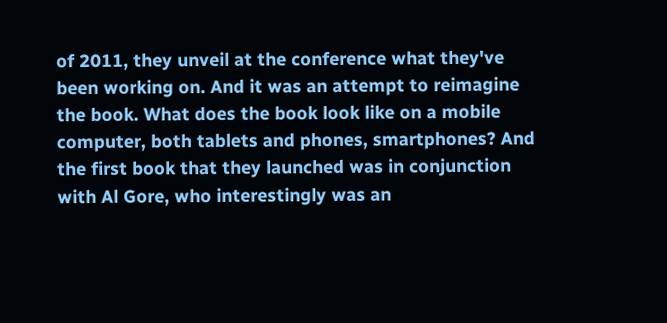of 2011, they unveil at the conference what they've been working on. And it was an attempt to reimagine the book. What does the book look like on a mobile computer, both tablets and phones, smartphones? And the first book that they launched was in conjunction with Al Gore, who interestingly was an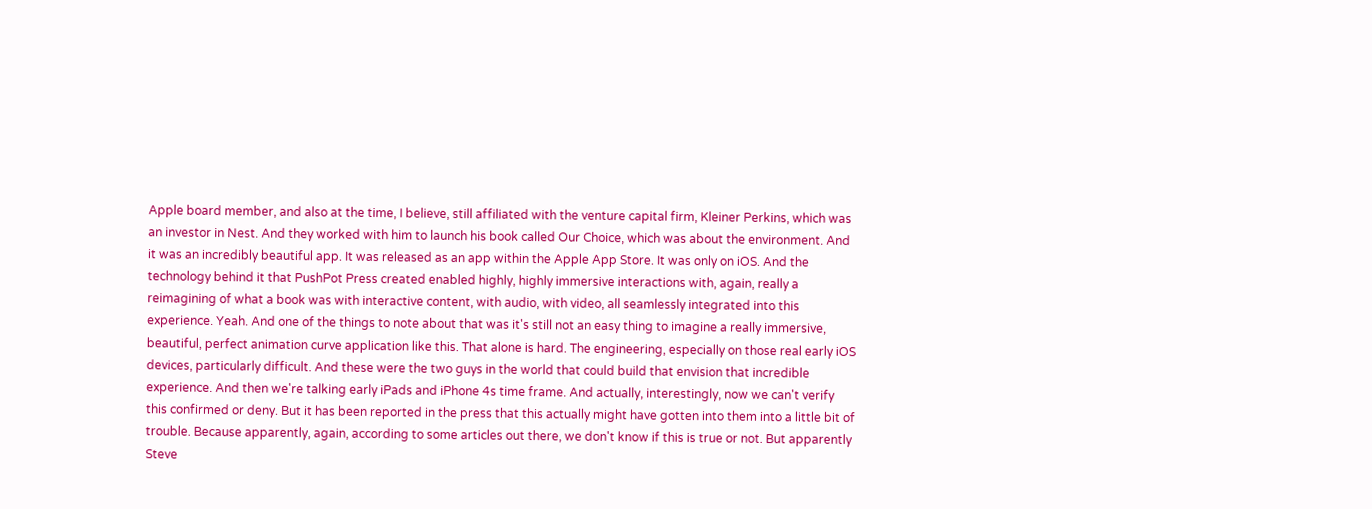Apple board member, and also at the time, I believe, still affiliated with the venture capital firm, Kleiner Perkins, which was an investor in Nest. And they worked with him to launch his book called Our Choice, which was about the environment. And it was an incredibly beautiful app. It was released as an app within the Apple App Store. It was only on iOS. And the technology behind it that PushPot Press created enabled highly, highly immersive interactions with, again, really a reimagining of what a book was with interactive content, with audio, with video, all seamlessly integrated into this experience. Yeah. And one of the things to note about that was it's still not an easy thing to imagine a really immersive, beautiful, perfect animation curve application like this. That alone is hard. The engineering, especially on those real early iOS devices, particularly difficult. And these were the two guys in the world that could build that envision that incredible experience. And then we're talking early iPads and iPhone 4s time frame. And actually, interestingly, now we can't verify this confirmed or deny. But it has been reported in the press that this actually might have gotten into them into a little bit of trouble. Because apparently, again, according to some articles out there, we don't know if this is true or not. But apparently Steve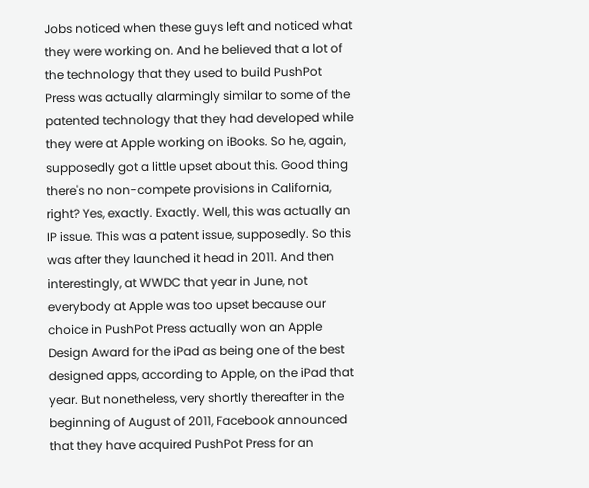Jobs noticed when these guys left and noticed what they were working on. And he believed that a lot of the technology that they used to build PushPot Press was actually alarmingly similar to some of the patented technology that they had developed while they were at Apple working on iBooks. So he, again, supposedly got a little upset about this. Good thing there's no non-compete provisions in California, right? Yes, exactly. Exactly. Well, this was actually an IP issue. This was a patent issue, supposedly. So this was after they launched it head in 2011. And then interestingly, at WWDC that year in June, not everybody at Apple was too upset because our choice in PushPot Press actually won an Apple Design Award for the iPad as being one of the best designed apps, according to Apple, on the iPad that year. But nonetheless, very shortly thereafter in the beginning of August of 2011, Facebook announced that they have acquired PushPot Press for an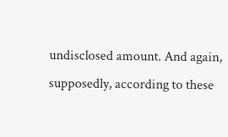undisclosed amount. And again, supposedly, according to these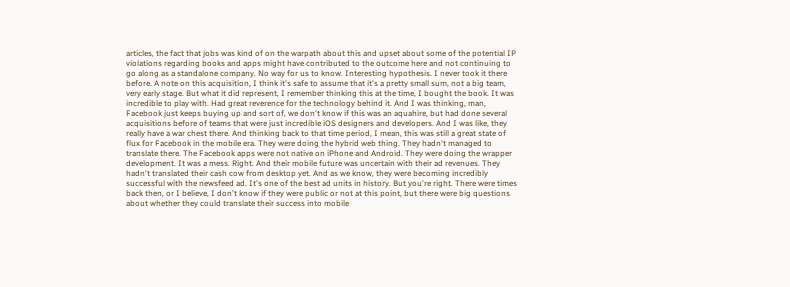articles, the fact that jobs was kind of on the warpath about this and upset about some of the potential IP violations regarding books and apps might have contributed to the outcome here and not continuing to go along as a standalone company. No way for us to know. Interesting hypothesis. I never took it there before. A note on this acquisition, I think it's safe to assume that it's a pretty small sum, not a big team, very early stage. But what it did represent, I remember thinking this at the time, I bought the book. It was incredible to play with. Had great reverence for the technology behind it. And I was thinking, man, Facebook just keeps buying up and sort of, we don't know if this was an aquahire, but had done several acquisitions before of teams that were just incredible iOS designers and developers. And I was like, they really have a war chest there. And thinking back to that time period, I mean, this was still a great state of flux for Facebook in the mobile era. They were doing the hybrid web thing. They hadn't managed to translate there. The Facebook apps were not native on iPhone and Android. They were doing the wrapper development. It was a mess. Right. And their mobile future was uncertain with their ad revenues. They hadn't translated their cash cow from desktop yet. And as we know, they were becoming incredibly successful with the newsfeed ad. It's one of the best ad units in history. But you're right. There were times back then, or I believe, I don't know if they were public or not at this point, but there were big questions about whether they could translate their success into mobile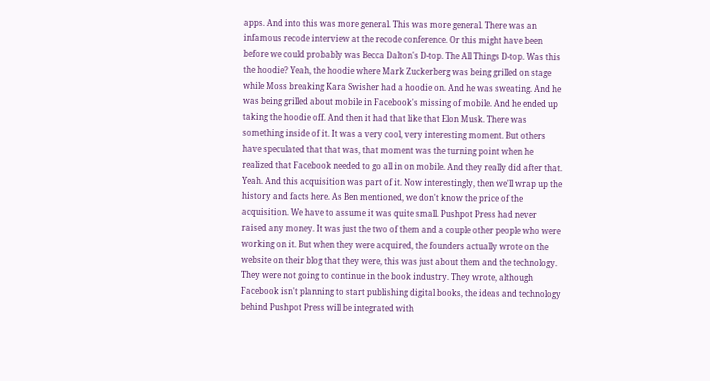apps. And into this was more general. This was more general. There was an infamous recode interview at the recode conference. Or this might have been before we could probably was Becca Dalton's D-top. The All Things D-top. Was this the hoodie? Yeah, the hoodie where Mark Zuckerberg was being grilled on stage while Moss breaking Kara Swisher had a hoodie on. And he was sweating. And he was being grilled about mobile in Facebook's missing of mobile. And he ended up taking the hoodie off. And then it had that like that Elon Musk. There was something inside of it. It was a very cool, very interesting moment. But others have speculated that that was, that moment was the turning point when he realized that Facebook needed to go all in on mobile. And they really did after that. Yeah. And this acquisition was part of it. Now interestingly, then we'll wrap up the history and facts here. As Ben mentioned, we don't know the price of the acquisition. We have to assume it was quite small. Pushpot Press had never raised any money. It was just the two of them and a couple other people who were working on it. But when they were acquired, the founders actually wrote on the website on their blog that they were, this was just about them and the technology. They were not going to continue in the book industry. They wrote, although Facebook isn't planning to start publishing digital books, the ideas and technology behind Pushpot Press will be integrated with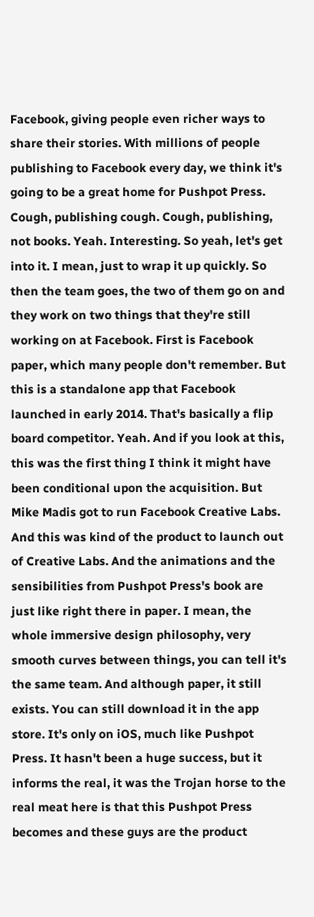Facebook, giving people even richer ways to share their stories. With millions of people publishing to Facebook every day, we think it's going to be a great home for Pushpot Press. Cough, publishing cough. Cough, publishing, not books. Yeah. Interesting. So yeah, let's get into it. I mean, just to wrap it up quickly. So then the team goes, the two of them go on and they work on two things that they're still working on at Facebook. First is Facebook paper, which many people don't remember. But this is a standalone app that Facebook launched in early 2014. That's basically a flip board competitor. Yeah. And if you look at this, this was the first thing I think it might have been conditional upon the acquisition. But Mike Madis got to run Facebook Creative Labs. And this was kind of the product to launch out of Creative Labs. And the animations and the sensibilities from Pushpot Press's book are just like right there in paper. I mean, the whole immersive design philosophy, very smooth curves between things, you can tell it's the same team. And although paper, it still exists. You can still download it in the app store. It's only on iOS, much like Pushpot Press. It hasn't been a huge success, but it informs the real, it was the Trojan horse to the real meat here is that this Pushpot Press becomes and these guys are the product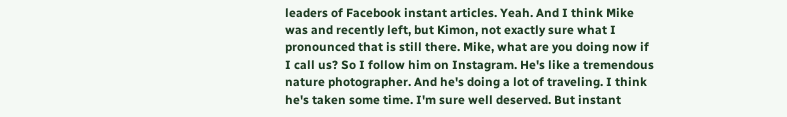leaders of Facebook instant articles. Yeah. And I think Mike was and recently left, but Kimon, not exactly sure what I pronounced that is still there. Mike, what are you doing now if I call us? So I follow him on Instagram. He's like a tremendous nature photographer. And he's doing a lot of traveling. I think he's taken some time. I'm sure well deserved. But instant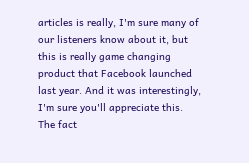articles is really, I'm sure many of our listeners know about it, but this is really game changing product that Facebook launched last year. And it was interestingly, I'm sure you'll appreciate this. The fact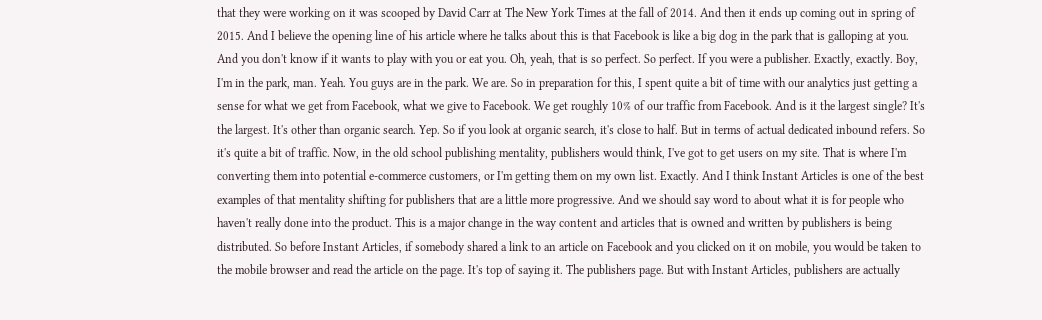that they were working on it was scooped by David Carr at The New York Times at the fall of 2014. And then it ends up coming out in spring of 2015. And I believe the opening line of his article where he talks about this is that Facebook is like a big dog in the park that is galloping at you. And you don't know if it wants to play with you or eat you. Oh, yeah, that is so perfect. So perfect. If you were a publisher. Exactly, exactly. Boy, I'm in the park, man. Yeah. You guys are in the park. We are. So in preparation for this, I spent quite a bit of time with our analytics just getting a sense for what we get from Facebook, what we give to Facebook. We get roughly 10% of our traffic from Facebook. And is it the largest single? It's the largest. It's other than organic search. Yep. So if you look at organic search, it's close to half. But in terms of actual dedicated inbound refers. So it's quite a bit of traffic. Now, in the old school publishing mentality, publishers would think, I've got to get users on my site. That is where I'm converting them into potential e-commerce customers, or I'm getting them on my own list. Exactly. And I think Instant Articles is one of the best examples of that mentality shifting for publishers that are a little more progressive. And we should say word to about what it is for people who haven't really done into the product. This is a major change in the way content and articles that is owned and written by publishers is being distributed. So before Instant Articles, if somebody shared a link to an article on Facebook and you clicked on it on mobile, you would be taken to the mobile browser and read the article on the page. It's top of saying it. The publishers page. But with Instant Articles, publishers are actually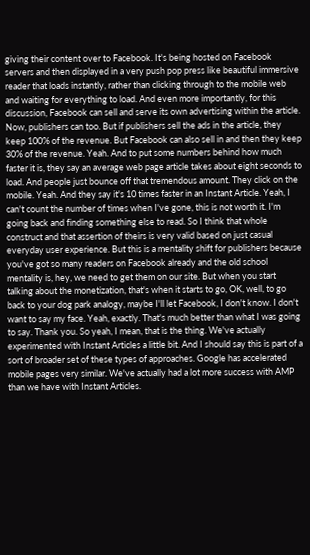giving their content over to Facebook. It's being hosted on Facebook servers and then displayed in a very push pop press like beautiful immersive reader that loads instantly, rather than clicking through to the mobile web and waiting for everything to load. And even more importantly, for this discussion, Facebook can sell and serve its own advertising within the article. Now, publishers can too. But if publishers sell the ads in the article, they keep 100% of the revenue. But Facebook can also sell in and then they keep 30% of the revenue. Yeah. And to put some numbers behind how much faster it is, they say an average web page article takes about eight seconds to load. And people just bounce off that tremendous amount. They click on the mobile. Yeah. And they say it's 10 times faster in an Instant Article. Yeah, I can't count the number of times when I've gone, this is not worth it. I'm going back and finding something else to read. So I think that whole construct and that assertion of theirs is very valid based on just casual everyday user experience. But this is a mentality shift for publishers because you've got so many readers on Facebook already and the old school mentality is, hey, we need to get them on our site. But when you start talking about the monetization, that's when it starts to go, OK, well, to go back to your dog park analogy, maybe I'll let Facebook, I don't know. I don't want to say my face. Yeah, exactly. That's much better than what I was going to say. Thank you. So yeah, I mean, that is the thing. We've actually experimented with Instant Articles a little bit. And I should say this is part of a sort of broader set of these types of approaches. Google has accelerated mobile pages very similar. We've actually had a lot more success with AMP than we have with Instant Articles.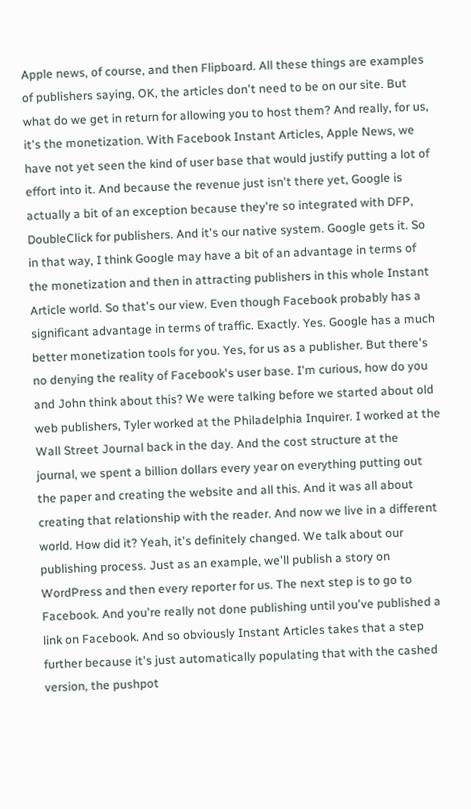Apple news, of course, and then Flipboard. All these things are examples of publishers saying, OK, the articles don't need to be on our site. But what do we get in return for allowing you to host them? And really, for us, it's the monetization. With Facebook Instant Articles, Apple News, we have not yet seen the kind of user base that would justify putting a lot of effort into it. And because the revenue just isn't there yet, Google is actually a bit of an exception because they're so integrated with DFP, DoubleClick for publishers. And it's our native system. Google gets it. So in that way, I think Google may have a bit of an advantage in terms of the monetization and then in attracting publishers in this whole Instant Article world. So that's our view. Even though Facebook probably has a significant advantage in terms of traffic. Exactly. Yes. Google has a much better monetization tools for you. Yes, for us as a publisher. But there's no denying the reality of Facebook's user base. I'm curious, how do you and John think about this? We were talking before we started about old web publishers, Tyler worked at the Philadelphia Inquirer. I worked at the Wall Street Journal back in the day. And the cost structure at the journal, we spent a billion dollars every year on everything putting out the paper and creating the website and all this. And it was all about creating that relationship with the reader. And now we live in a different world. How did it? Yeah, it's definitely changed. We talk about our publishing process. Just as an example, we'll publish a story on WordPress and then every reporter for us. The next step is to go to Facebook. And you're really not done publishing until you've published a link on Facebook. And so obviously Instant Articles takes that a step further because it's just automatically populating that with the cashed version, the pushpot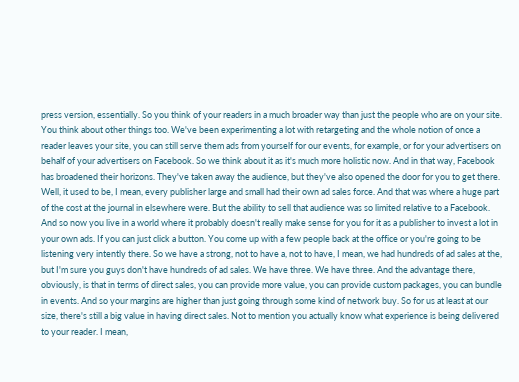press version, essentially. So you think of your readers in a much broader way than just the people who are on your site. You think about other things too. We've been experimenting a lot with retargeting and the whole notion of once a reader leaves your site, you can still serve them ads from yourself for our events, for example, or for your advertisers on behalf of your advertisers on Facebook. So we think about it as it's much more holistic now. And in that way, Facebook has broadened their horizons. They've taken away the audience, but they've also opened the door for you to get there. Well, it used to be, I mean, every publisher large and small had their own ad sales force. And that was where a huge part of the cost at the journal in elsewhere were. But the ability to sell that audience was so limited relative to a Facebook. And so now you live in a world where it probably doesn't really make sense for you for it as a publisher to invest a lot in your own ads. If you can just click a button. You come up with a few people back at the office or you're going to be listening very intently there. So we have a strong, not to have a, not to have, I mean, we had hundreds of ad sales at the, but I'm sure you guys don't have hundreds of ad sales. We have three. We have three. And the advantage there, obviously, is that in terms of direct sales, you can provide more value, you can provide custom packages, you can bundle in events. And so your margins are higher than just going through some kind of network buy. So for us at least at our size, there's still a big value in having direct sales. Not to mention you actually know what experience is being delivered to your reader. I mean,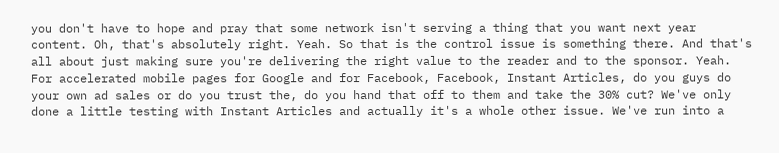you don't have to hope and pray that some network isn't serving a thing that you want next year content. Oh, that's absolutely right. Yeah. So that is the control issue is something there. And that's all about just making sure you're delivering the right value to the reader and to the sponsor. Yeah. For accelerated mobile pages for Google and for Facebook, Facebook, Instant Articles, do you guys do your own ad sales or do you trust the, do you hand that off to them and take the 30% cut? We've only done a little testing with Instant Articles and actually it's a whole other issue. We've run into a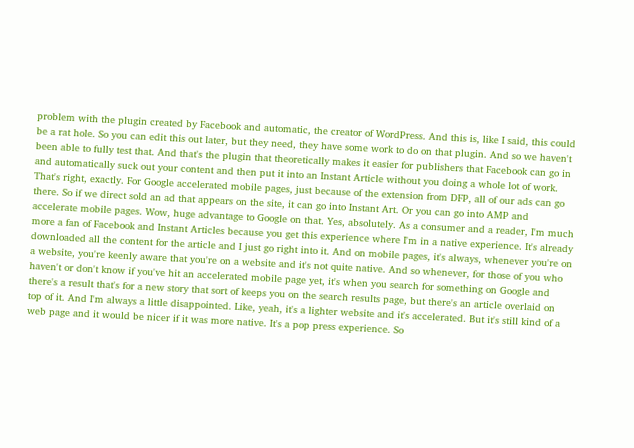problem with the plugin created by Facebook and automatic, the creator of WordPress. And this is, like I said, this could be a rat hole. So you can edit this out later, but they need, they have some work to do on that plugin. And so we haven't been able to fully test that. And that's the plugin that theoretically makes it easier for publishers that Facebook can go in and automatically suck out your content and then put it into an Instant Article without you doing a whole lot of work. That's right, exactly. For Google accelerated mobile pages, just because of the extension from DFP, all of our ads can go there. So if we direct sold an ad that appears on the site, it can go into Instant Art. Or you can go into AMP and accelerate mobile pages. Wow, huge advantage to Google on that. Yes, absolutely. As a consumer and a reader, I'm much more a fan of Facebook and Instant Articles because you get this experience where I'm in a native experience. It's already downloaded all the content for the article and I just go right into it. And on mobile pages, it's always, whenever you're on a website, you're keenly aware that you're on a website and it's not quite native. And so whenever, for those of you who haven't or don't know if you've hit an accelerated mobile page yet, it's when you search for something on Google and there's a result that's for a new story that sort of keeps you on the search results page, but there's an article overlaid on top of it. And I'm always a little disappointed. Like, yeah, it's a lighter website and it's accelerated. But it's still kind of a web page and it would be nicer if it was more native. It's a pop press experience. So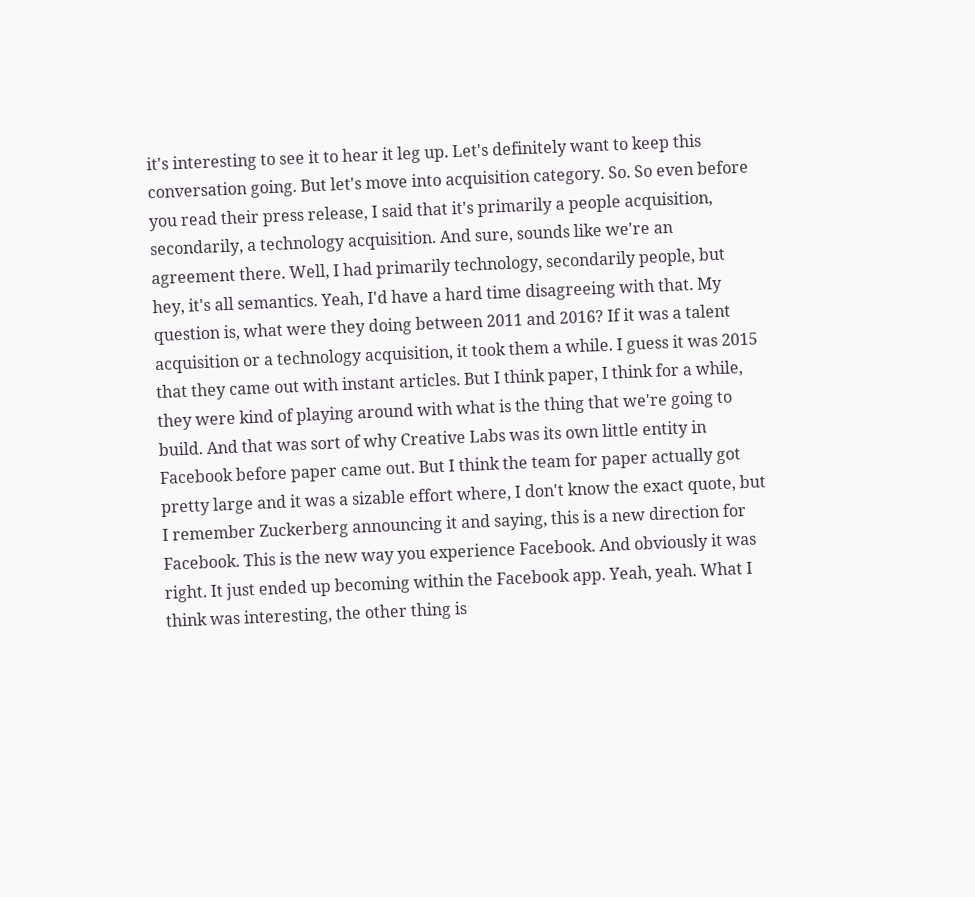it's interesting to see it to hear it leg up. Let's definitely want to keep this conversation going. But let's move into acquisition category. So. So even before you read their press release, I said that it's primarily a people acquisition, secondarily, a technology acquisition. And sure, sounds like we're an agreement there. Well, I had primarily technology, secondarily people, but hey, it's all semantics. Yeah, I'd have a hard time disagreeing with that. My question is, what were they doing between 2011 and 2016? If it was a talent acquisition or a technology acquisition, it took them a while. I guess it was 2015 that they came out with instant articles. But I think paper, I think for a while, they were kind of playing around with what is the thing that we're going to build. And that was sort of why Creative Labs was its own little entity in Facebook before paper came out. But I think the team for paper actually got pretty large and it was a sizable effort where, I don't know the exact quote, but I remember Zuckerberg announcing it and saying, this is a new direction for Facebook. This is the new way you experience Facebook. And obviously it was right. It just ended up becoming within the Facebook app. Yeah, yeah. What I think was interesting, the other thing is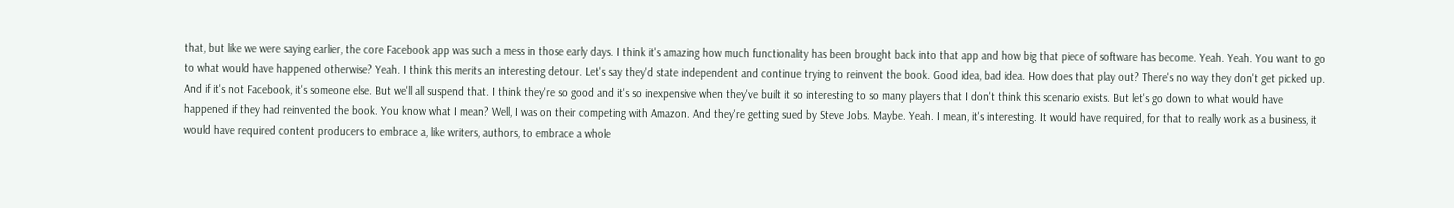that, but like we were saying earlier, the core Facebook app was such a mess in those early days. I think it's amazing how much functionality has been brought back into that app and how big that piece of software has become. Yeah. Yeah. You want to go to what would have happened otherwise? Yeah. I think this merits an interesting detour. Let's say they'd state independent and continue trying to reinvent the book. Good idea, bad idea. How does that play out? There's no way they don't get picked up. And if it's not Facebook, it's someone else. But we'll all suspend that. I think they're so good and it's so inexpensive when they've built it so interesting to so many players that I don't think this scenario exists. But let's go down to what would have happened if they had reinvented the book. You know what I mean? Well, I was on their competing with Amazon. And they're getting sued by Steve Jobs. Maybe. Yeah. I mean, it's interesting. It would have required, for that to really work as a business, it would have required content producers to embrace a, like writers, authors, to embrace a whole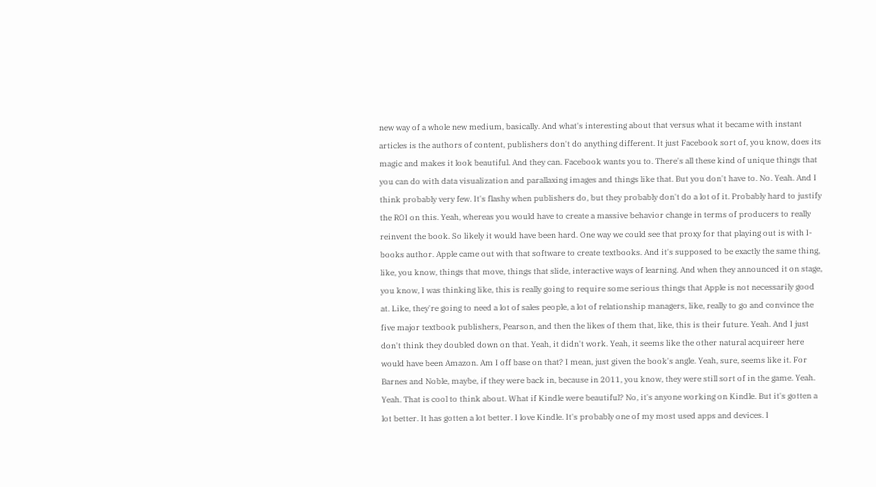new way of a whole new medium, basically. And what's interesting about that versus what it became with instant articles is the authors of content, publishers don't do anything different. It just Facebook sort of, you know, does its magic and makes it look beautiful. And they can. Facebook wants you to. There's all these kind of unique things that you can do with data visualization and parallaxing images and things like that. But you don't have to. No. Yeah. And I think probably very few. It's flashy when publishers do, but they probably don't do a lot of it. Probably hard to justify the ROI on this. Yeah, whereas you would have to create a massive behavior change in terms of producers to really reinvent the book. So likely it would have been hard. One way we could see that proxy for that playing out is with I-books author. Apple came out with that software to create textbooks. And it's supposed to be exactly the same thing, like, you know, things that move, things that slide, interactive ways of learning. And when they announced it on stage, you know, I was thinking like, this is really going to require some serious things that Apple is not necessarily good at. Like, they're going to need a lot of sales people, a lot of relationship managers, like, really to go and convince the five major textbook publishers, Pearson, and then the likes of them that, like, this is their future. Yeah. And I just don't think they doubled down on that. Yeah, it didn't work. Yeah, it seems like the other natural acquireer here would have been Amazon. Am I off base on that? I mean, just given the book's angle. Yeah, sure, seems like it. For Barnes and Noble, maybe, if they were back in, because in 2011, you know, they were still sort of in the game. Yeah. Yeah. That is cool to think about. What if Kindle were beautiful? No, it's anyone working on Kindle. But it's gotten a lot better. It has gotten a lot better. I love Kindle. It's probably one of my most used apps and devices. I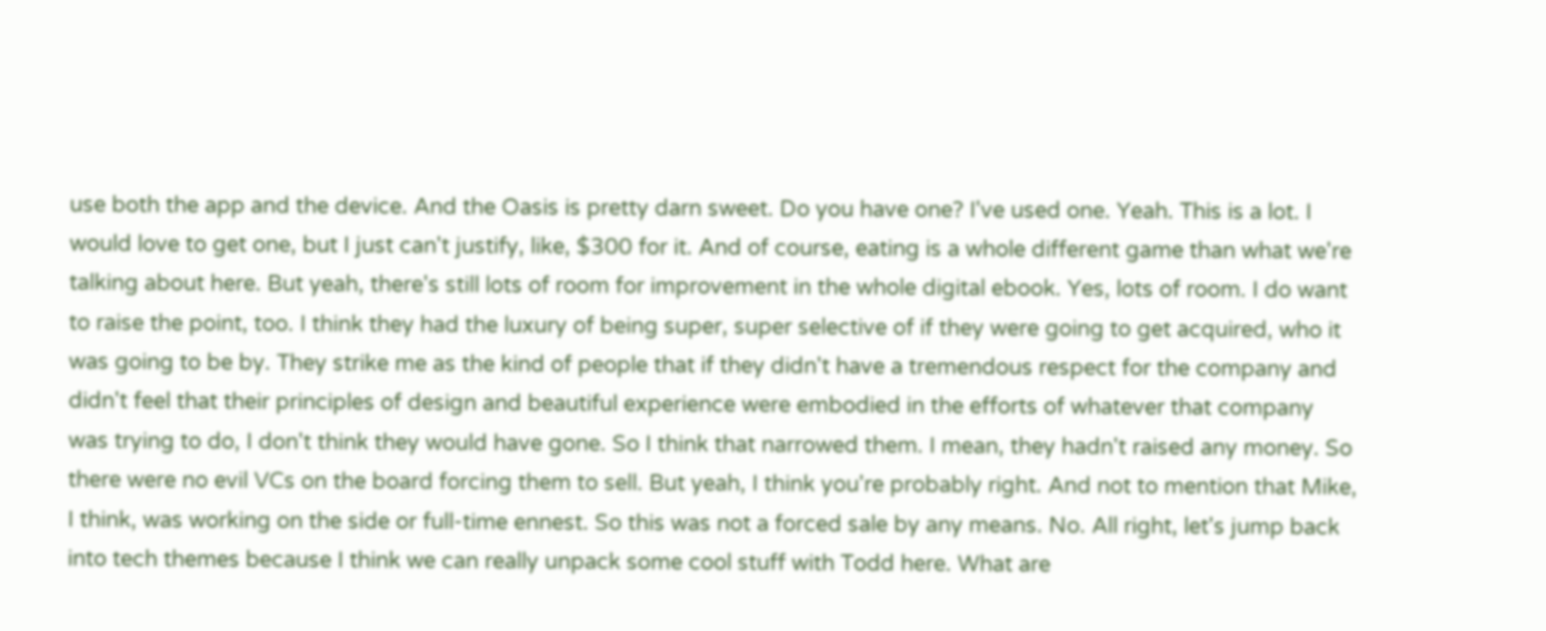use both the app and the device. And the Oasis is pretty darn sweet. Do you have one? I've used one. Yeah. This is a lot. I would love to get one, but I just can't justify, like, $300 for it. And of course, eating is a whole different game than what we're talking about here. But yeah, there's still lots of room for improvement in the whole digital ebook. Yes, lots of room. I do want to raise the point, too. I think they had the luxury of being super, super selective of if they were going to get acquired, who it was going to be by. They strike me as the kind of people that if they didn't have a tremendous respect for the company and didn't feel that their principles of design and beautiful experience were embodied in the efforts of whatever that company was trying to do, I don't think they would have gone. So I think that narrowed them. I mean, they hadn't raised any money. So there were no evil VCs on the board forcing them to sell. But yeah, I think you're probably right. And not to mention that Mike, I think, was working on the side or full-time ennest. So this was not a forced sale by any means. No. All right, let's jump back into tech themes because I think we can really unpack some cool stuff with Todd here. What are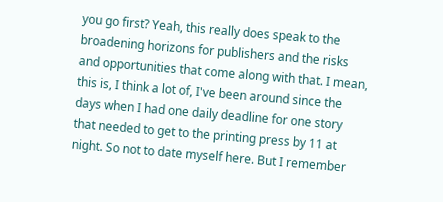you go first? Yeah, this really does speak to the broadening horizons for publishers and the risks and opportunities that come along with that. I mean, this is, I think a lot of, I've been around since the days when I had one daily deadline for one story that needed to get to the printing press by 11 at night. So not to date myself here. But I remember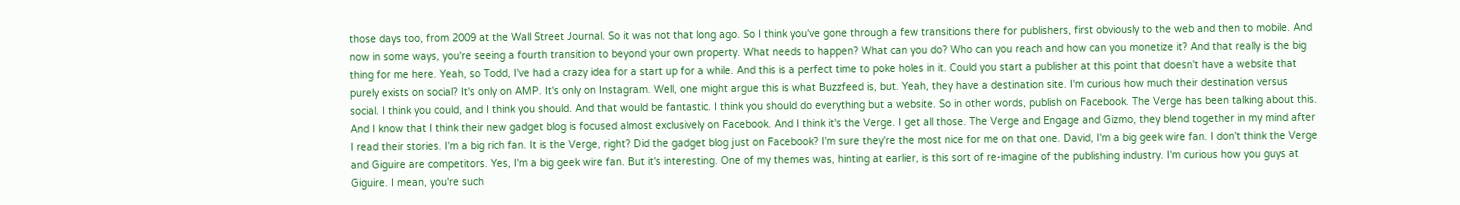those days too, from 2009 at the Wall Street Journal. So it was not that long ago. So I think you've gone through a few transitions there for publishers, first obviously to the web and then to mobile. And now in some ways, you're seeing a fourth transition to beyond your own property. What needs to happen? What can you do? Who can you reach and how can you monetize it? And that really is the big thing for me here. Yeah, so Todd, I've had a crazy idea for a start up for a while. And this is a perfect time to poke holes in it. Could you start a publisher at this point that doesn't have a website that purely exists on social? It's only on AMP. It's only on Instagram. Well, one might argue this is what Buzzfeed is, but. Yeah, they have a destination site. I'm curious how much their destination versus social. I think you could, and I think you should. And that would be fantastic. I think you should do everything but a website. So in other words, publish on Facebook. The Verge has been talking about this. And I know that I think their new gadget blog is focused almost exclusively on Facebook. And I think it's the Verge. I get all those. The Verge and Engage and Gizmo, they blend together in my mind after I read their stories. I'm a big rich fan. It is the Verge, right? Did the gadget blog just on Facebook? I'm sure they're the most nice for me on that one. David, I'm a big geek wire fan. I don't think the Verge and Giguire are competitors. Yes, I'm a big geek wire fan. But it's interesting. One of my themes was, hinting at earlier, is this sort of re-imagine of the publishing industry. I'm curious how you guys at Giguire. I mean, you're such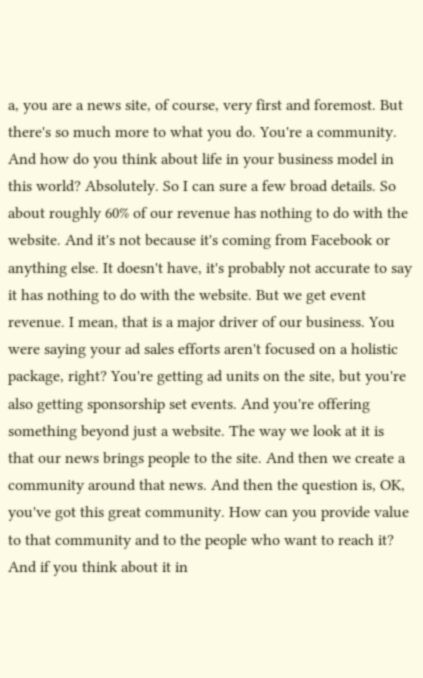a, you are a news site, of course, very first and foremost. But there's so much more to what you do. You're a community. And how do you think about life in your business model in this world? Absolutely. So I can sure a few broad details. So about roughly 60% of our revenue has nothing to do with the website. And it's not because it's coming from Facebook or anything else. It doesn't have, it's probably not accurate to say it has nothing to do with the website. But we get event revenue. I mean, that is a major driver of our business. You were saying your ad sales efforts aren't focused on a holistic package, right? You're getting ad units on the site, but you're also getting sponsorship set events. And you're offering something beyond just a website. The way we look at it is that our news brings people to the site. And then we create a community around that news. And then the question is, OK, you've got this great community. How can you provide value to that community and to the people who want to reach it? And if you think about it in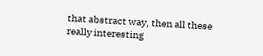that abstract way, then all these really interesting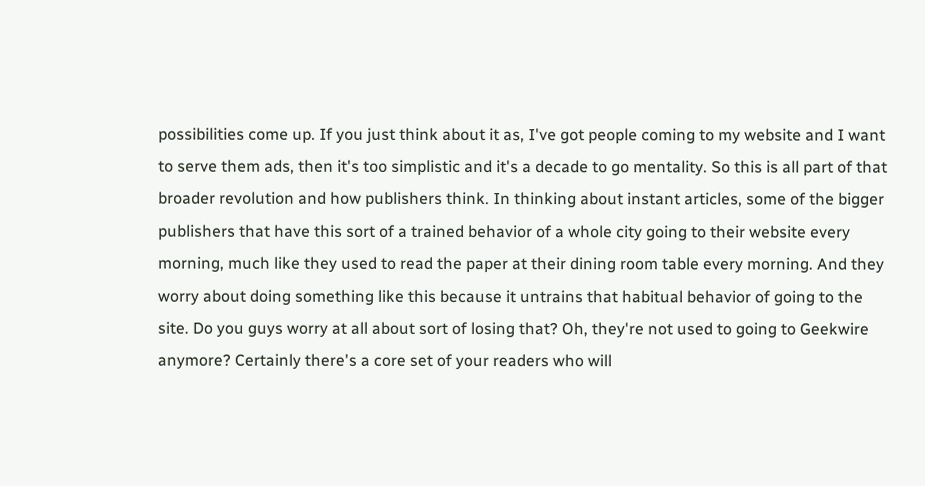possibilities come up. If you just think about it as, I've got people coming to my website and I want to serve them ads, then it's too simplistic and it's a decade to go mentality. So this is all part of that broader revolution and how publishers think. In thinking about instant articles, some of the bigger publishers that have this sort of a trained behavior of a whole city going to their website every morning, much like they used to read the paper at their dining room table every morning. And they worry about doing something like this because it untrains that habitual behavior of going to the site. Do you guys worry at all about sort of losing that? Oh, they're not used to going to Geekwire anymore? Certainly there's a core set of your readers who will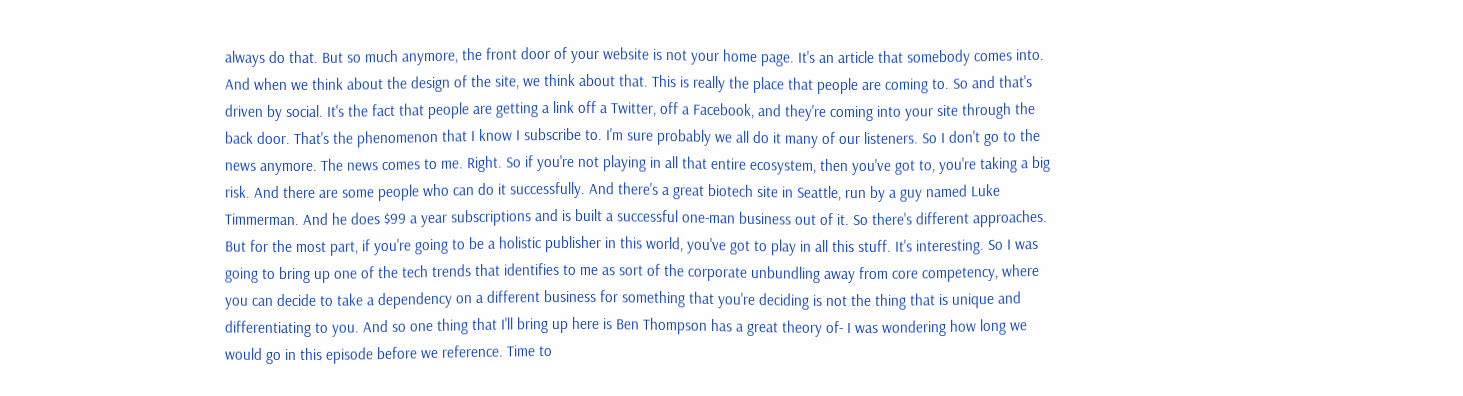always do that. But so much anymore, the front door of your website is not your home page. It's an article that somebody comes into. And when we think about the design of the site, we think about that. This is really the place that people are coming to. So and that's driven by social. It's the fact that people are getting a link off a Twitter, off a Facebook, and they're coming into your site through the back door. That's the phenomenon that I know I subscribe to. I'm sure probably we all do it many of our listeners. So I don't go to the news anymore. The news comes to me. Right. So if you're not playing in all that entire ecosystem, then you've got to, you're taking a big risk. And there are some people who can do it successfully. And there's a great biotech site in Seattle, run by a guy named Luke Timmerman. And he does $99 a year subscriptions and is built a successful one-man business out of it. So there's different approaches. But for the most part, if you're going to be a holistic publisher in this world, you've got to play in all this stuff. It's interesting. So I was going to bring up one of the tech trends that identifies to me as sort of the corporate unbundling away from core competency, where you can decide to take a dependency on a different business for something that you're deciding is not the thing that is unique and differentiating to you. And so one thing that I'll bring up here is Ben Thompson has a great theory of- I was wondering how long we would go in this episode before we reference. Time to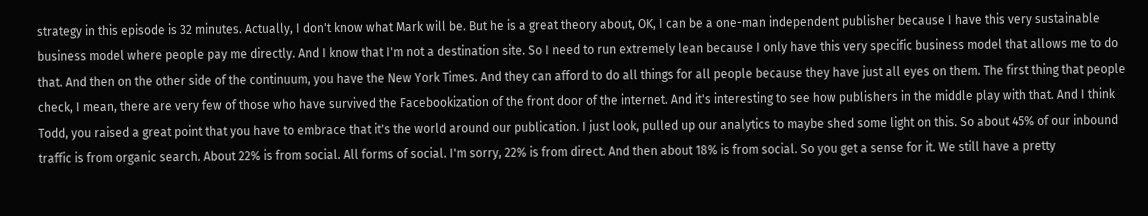strategy in this episode is 32 minutes. Actually, I don't know what Mark will be. But he is a great theory about, OK, I can be a one-man independent publisher because I have this very sustainable business model where people pay me directly. And I know that I'm not a destination site. So I need to run extremely lean because I only have this very specific business model that allows me to do that. And then on the other side of the continuum, you have the New York Times. And they can afford to do all things for all people because they have just all eyes on them. The first thing that people check, I mean, there are very few of those who have survived the Facebookization of the front door of the internet. And it's interesting to see how publishers in the middle play with that. And I think Todd, you raised a great point that you have to embrace that it's the world around our publication. I just look, pulled up our analytics to maybe shed some light on this. So about 45% of our inbound traffic is from organic search. About 22% is from social. All forms of social. I'm sorry, 22% is from direct. And then about 18% is from social. So you get a sense for it. We still have a pretty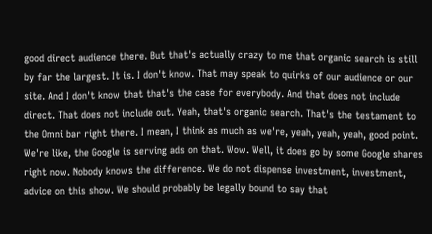good direct audience there. But that's actually crazy to me that organic search is still by far the largest. It is. I don't know. That may speak to quirks of our audience or our site. And I don't know that that's the case for everybody. And that does not include direct. That does not include out. Yeah, that's organic search. That's the testament to the Omni bar right there. I mean, I think as much as we're, yeah, yeah, yeah, good point. We're like, the Google is serving ads on that. Wow. Well, it does go by some Google shares right now. Nobody knows the difference. We do not dispense investment, investment, advice on this show. We should probably be legally bound to say that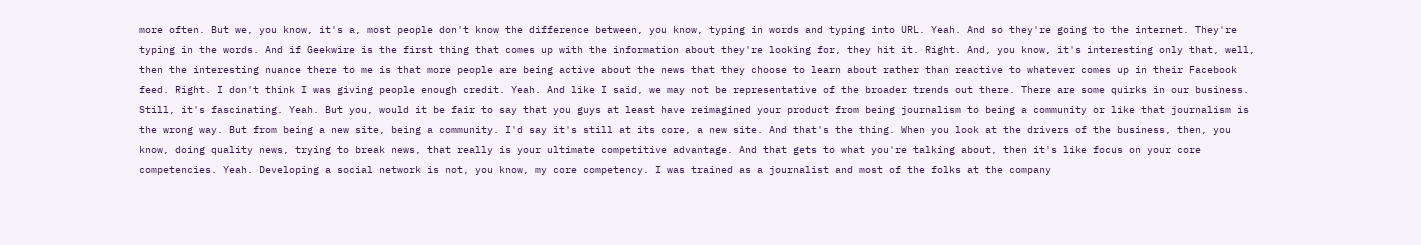more often. But we, you know, it's a, most people don't know the difference between, you know, typing in words and typing into URL. Yeah. And so they're going to the internet. They're typing in the words. And if Geekwire is the first thing that comes up with the information about they're looking for, they hit it. Right. And, you know, it's interesting only that, well, then the interesting nuance there to me is that more people are being active about the news that they choose to learn about rather than reactive to whatever comes up in their Facebook feed. Right. I don't think I was giving people enough credit. Yeah. And like I said, we may not be representative of the broader trends out there. There are some quirks in our business. Still, it's fascinating. Yeah. But you, would it be fair to say that you guys at least have reimagined your product from being journalism to being a community or like that journalism is the wrong way. But from being a new site, being a community. I'd say it's still at its core, a new site. And that's the thing. When you look at the drivers of the business, then, you know, doing quality news, trying to break news, that really is your ultimate competitive advantage. And that gets to what you're talking about, then it's like focus on your core competencies. Yeah. Developing a social network is not, you know, my core competency. I was trained as a journalist and most of the folks at the company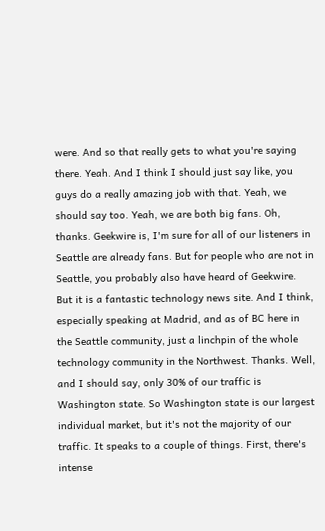were. And so that really gets to what you're saying there. Yeah. And I think I should just say like, you guys do a really amazing job with that. Yeah, we should say too. Yeah, we are both big fans. Oh, thanks. Geekwire is, I'm sure for all of our listeners in Seattle are already fans. But for people who are not in Seattle, you probably also have heard of Geekwire. But it is a fantastic technology news site. And I think, especially speaking at Madrid, and as of BC here in the Seattle community, just a linchpin of the whole technology community in the Northwest. Thanks. Well, and I should say, only 30% of our traffic is Washington state. So Washington state is our largest individual market, but it's not the majority of our traffic. It speaks to a couple of things. First, there's intense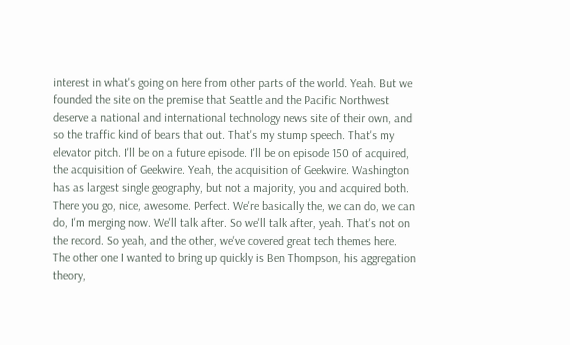interest in what's going on here from other parts of the world. Yeah. But we founded the site on the premise that Seattle and the Pacific Northwest deserve a national and international technology news site of their own, and so the traffic kind of bears that out. That's my stump speech. That's my elevator pitch. I'll be on a future episode. I'll be on episode 150 of acquired, the acquisition of Geekwire. Yeah, the acquisition of Geekwire. Washington has as largest single geography, but not a majority, you and acquired both. There you go, nice, awesome. Perfect. We're basically the, we can do, we can do, I'm merging now. We'll talk after. So we'll talk after, yeah. That's not on the record. So yeah, and the other, we've covered great tech themes here. The other one I wanted to bring up quickly is Ben Thompson, his aggregation theory,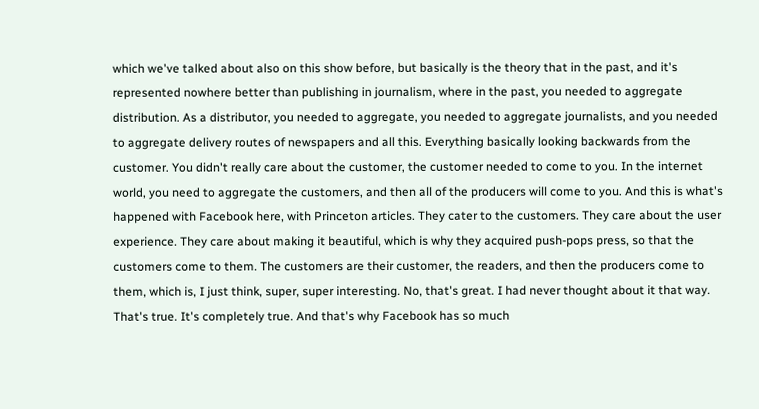which we've talked about also on this show before, but basically is the theory that in the past, and it's represented nowhere better than publishing in journalism, where in the past, you needed to aggregate distribution. As a distributor, you needed to aggregate, you needed to aggregate journalists, and you needed to aggregate delivery routes of newspapers and all this. Everything basically looking backwards from the customer. You didn't really care about the customer, the customer needed to come to you. In the internet world, you need to aggregate the customers, and then all of the producers will come to you. And this is what's happened with Facebook here, with Princeton articles. They cater to the customers. They care about the user experience. They care about making it beautiful, which is why they acquired push-pops press, so that the customers come to them. The customers are their customer, the readers, and then the producers come to them, which is, I just think, super, super interesting. No, that's great. I had never thought about it that way. That's true. It's completely true. And that's why Facebook has so much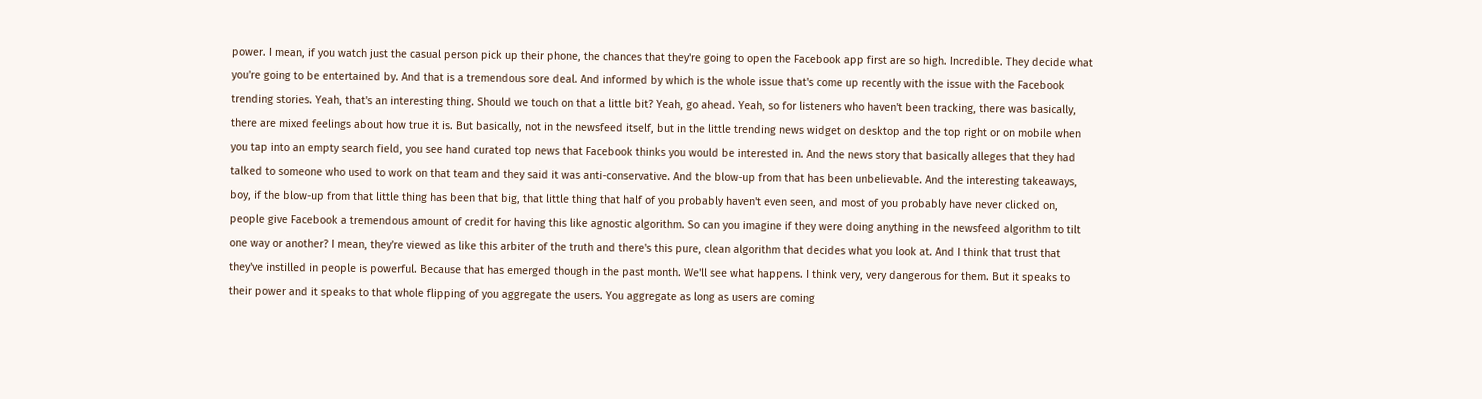power. I mean, if you watch just the casual person pick up their phone, the chances that they're going to open the Facebook app first are so high. Incredible. They decide what you're going to be entertained by. And that is a tremendous sore deal. And informed by which is the whole issue that's come up recently with the issue with the Facebook trending stories. Yeah, that's an interesting thing. Should we touch on that a little bit? Yeah, go ahead. Yeah, so for listeners who haven't been tracking, there was basically, there are mixed feelings about how true it is. But basically, not in the newsfeed itself, but in the little trending news widget on desktop and the top right or on mobile when you tap into an empty search field, you see hand curated top news that Facebook thinks you would be interested in. And the news story that basically alleges that they had talked to someone who used to work on that team and they said it was anti-conservative. And the blow-up from that has been unbelievable. And the interesting takeaways, boy, if the blow-up from that little thing has been that big, that little thing that half of you probably haven't even seen, and most of you probably have never clicked on, people give Facebook a tremendous amount of credit for having this like agnostic algorithm. So can you imagine if they were doing anything in the newsfeed algorithm to tilt one way or another? I mean, they're viewed as like this arbiter of the truth and there's this pure, clean algorithm that decides what you look at. And I think that trust that they've instilled in people is powerful. Because that has emerged though in the past month. We'll see what happens. I think very, very dangerous for them. But it speaks to their power and it speaks to that whole flipping of you aggregate the users. You aggregate as long as users are coming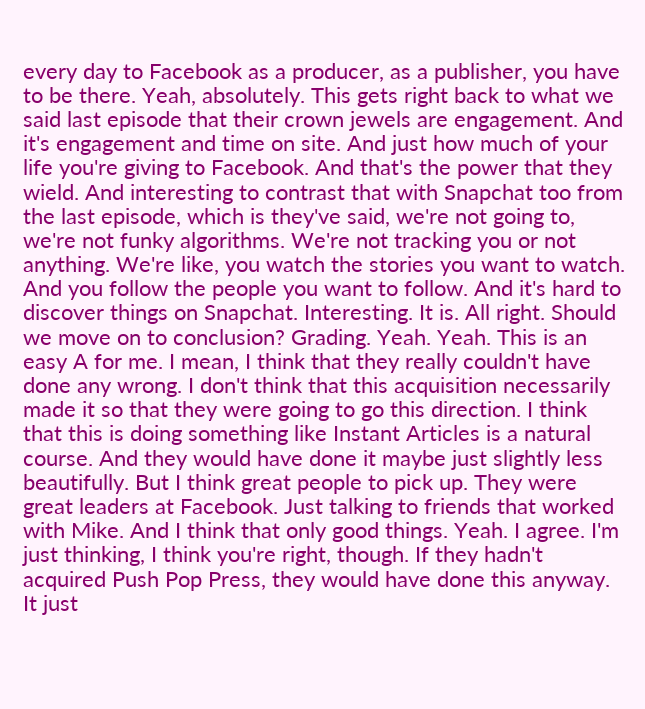every day to Facebook as a producer, as a publisher, you have to be there. Yeah, absolutely. This gets right back to what we said last episode that their crown jewels are engagement. And it's engagement and time on site. And just how much of your life you're giving to Facebook. And that's the power that they wield. And interesting to contrast that with Snapchat too from the last episode, which is they've said, we're not going to, we're not funky algorithms. We're not tracking you or not anything. We're like, you watch the stories you want to watch. And you follow the people you want to follow. And it's hard to discover things on Snapchat. Interesting. It is. All right. Should we move on to conclusion? Grading. Yeah. Yeah. This is an easy A for me. I mean, I think that they really couldn't have done any wrong. I don't think that this acquisition necessarily made it so that they were going to go this direction. I think that this is doing something like Instant Articles is a natural course. And they would have done it maybe just slightly less beautifully. But I think great people to pick up. They were great leaders at Facebook. Just talking to friends that worked with Mike. And I think that only good things. Yeah. I agree. I'm just thinking, I think you're right, though. If they hadn't acquired Push Pop Press, they would have done this anyway. It just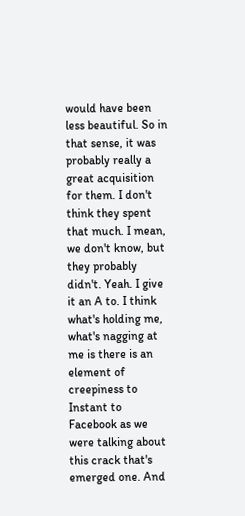would have been less beautiful. So in that sense, it was probably really a great acquisition for them. I don't think they spent that much. I mean, we don't know, but they probably didn't. Yeah. I give it an A to. I think what's holding me, what's nagging at me is there is an element of creepiness to Instant to Facebook as we were talking about this crack that's emerged one. And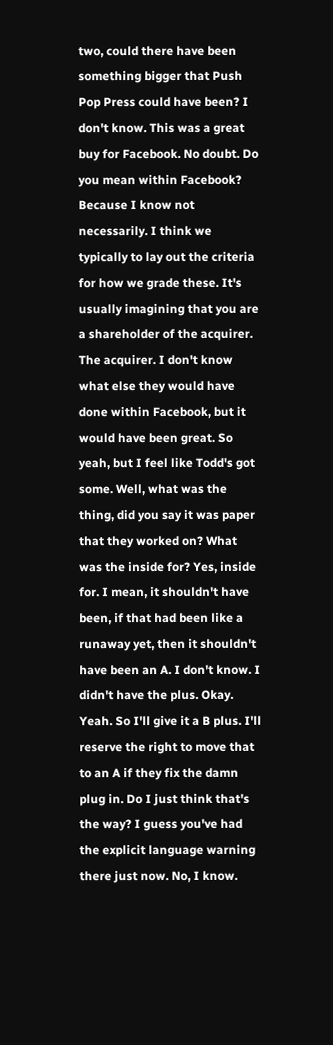two, could there have been something bigger that Push Pop Press could have been? I don't know. This was a great buy for Facebook. No doubt. Do you mean within Facebook? Because I know not necessarily. I think we typically to lay out the criteria for how we grade these. It's usually imagining that you are a shareholder of the acquirer. The acquirer. I don't know what else they would have done within Facebook, but it would have been great. So yeah, but I feel like Todd's got some. Well, what was the thing, did you say it was paper that they worked on? What was the inside for? Yes, inside for. I mean, it shouldn't have been, if that had been like a runaway yet, then it shouldn't have been an A. I don't know. I didn't have the plus. Okay. Yeah. So I'll give it a B plus. I'll reserve the right to move that to an A if they fix the damn plug in. Do I just think that's the way? I guess you've had the explicit language warning there just now. No, I know.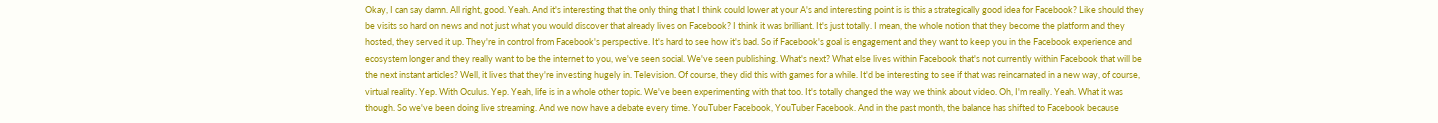Okay, I can say damn. All right, good. Yeah. And it's interesting that the only thing that I think could lower at your A's and interesting point is is this a strategically good idea for Facebook? Like should they be visits so hard on news and not just what you would discover that already lives on Facebook? I think it was brilliant. It's just totally. I mean, the whole notion that they become the platform and they hosted, they served it up. They're in control from Facebook's perspective. It's hard to see how it's bad. So if Facebook's goal is engagement and they want to keep you in the Facebook experience and ecosystem longer and they really want to be the internet to you, we've seen social. We've seen publishing. What's next? What else lives within Facebook that's not currently within Facebook that will be the next instant articles? Well, it lives that they're investing hugely in. Television. Of course, they did this with games for a while. It'd be interesting to see if that was reincarnated in a new way, of course, virtual reality. Yep. With Oculus. Yep. Yeah, life is in a whole other topic. We've been experimenting with that too. It's totally changed the way we think about video. Oh, I'm really. Yeah. What it was though. So we've been doing live streaming. And we now have a debate every time. YouTuber Facebook, YouTuber Facebook. And in the past month, the balance has shifted to Facebook because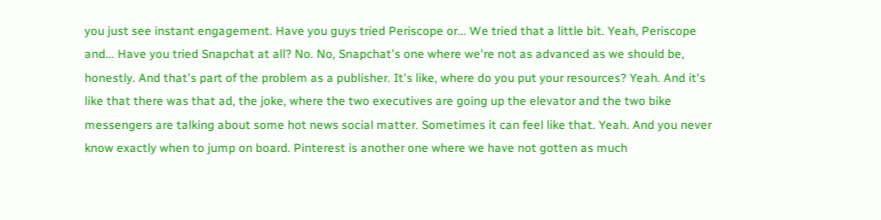you just see instant engagement. Have you guys tried Periscope or... We tried that a little bit. Yeah, Periscope and... Have you tried Snapchat at all? No. No, Snapchat's one where we're not as advanced as we should be, honestly. And that's part of the problem as a publisher. It's like, where do you put your resources? Yeah. And it's like that there was that ad, the joke, where the two executives are going up the elevator and the two bike messengers are talking about some hot news social matter. Sometimes it can feel like that. Yeah. And you never know exactly when to jump on board. Pinterest is another one where we have not gotten as much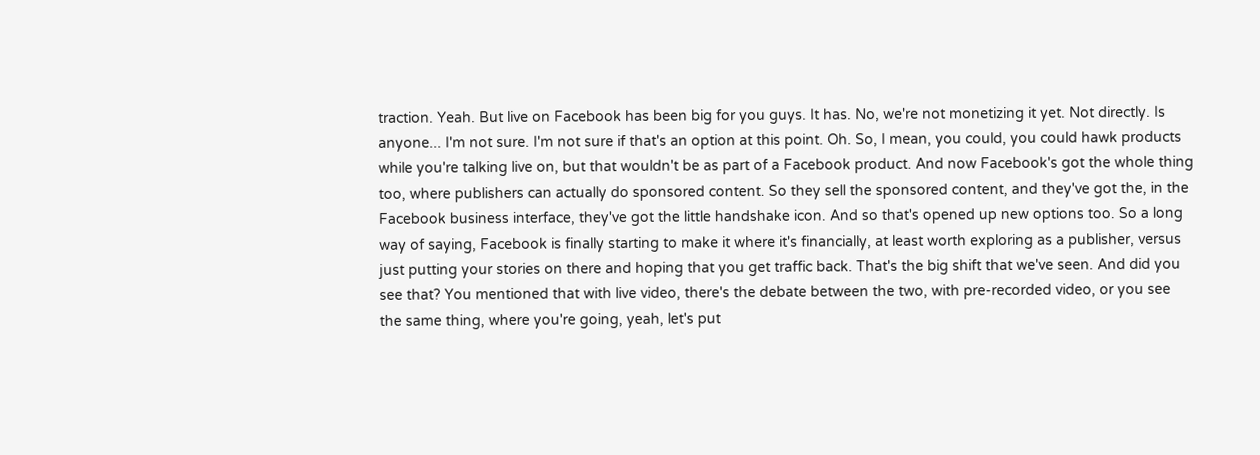traction. Yeah. But live on Facebook has been big for you guys. It has. No, we're not monetizing it yet. Not directly. Is anyone... I'm not sure. I'm not sure if that's an option at this point. Oh. So, I mean, you could, you could hawk products while you're talking live on, but that wouldn't be as part of a Facebook product. And now Facebook's got the whole thing too, where publishers can actually do sponsored content. So they sell the sponsored content, and they've got the, in the Facebook business interface, they've got the little handshake icon. And so that's opened up new options too. So a long way of saying, Facebook is finally starting to make it where it's financially, at least worth exploring as a publisher, versus just putting your stories on there and hoping that you get traffic back. That's the big shift that we've seen. And did you see that? You mentioned that with live video, there's the debate between the two, with pre-recorded video, or you see the same thing, where you're going, yeah, let's put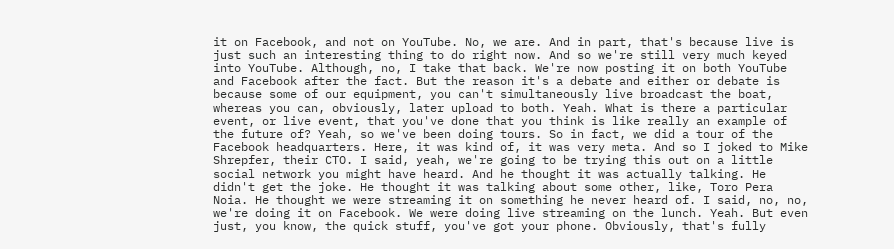it on Facebook, and not on YouTube. No, we are. And in part, that's because live is just such an interesting thing to do right now. And so we're still very much keyed into YouTube. Although, no, I take that back. We're now posting it on both YouTube and Facebook after the fact. But the reason it's a debate and either or debate is because some of our equipment, you can't simultaneously live broadcast the boat, whereas you can, obviously, later upload to both. Yeah. What is there a particular event, or live event, that you've done that you think is like really an example of the future of? Yeah, so we've been doing tours. So in fact, we did a tour of the Facebook headquarters. Here, it was kind of, it was very meta. And so I joked to Mike Shrepfer, their CTO. I said, yeah, we're going to be trying this out on a little social network you might have heard. And he thought it was actually talking. He didn't get the joke. He thought it was talking about some other, like, Toro Pera Noia. He thought we were streaming it on something he never heard of. I said, no, no, we're doing it on Facebook. We were doing live streaming on the lunch. Yeah. But even just, you know, the quick stuff, you've got your phone. Obviously, that's fully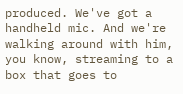produced. We've got a handheld mic. And we're walking around with him, you know, streaming to a box that goes to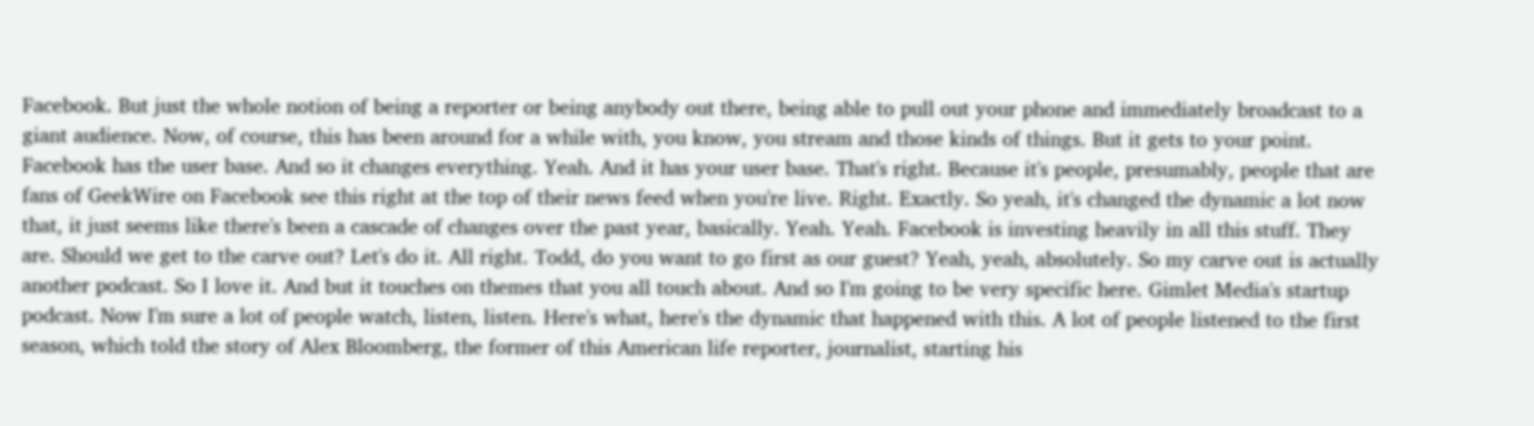Facebook. But just the whole notion of being a reporter or being anybody out there, being able to pull out your phone and immediately broadcast to a giant audience. Now, of course, this has been around for a while with, you know, you stream and those kinds of things. But it gets to your point. Facebook has the user base. And so it changes everything. Yeah. And it has your user base. That's right. Because it's people, presumably, people that are fans of GeekWire on Facebook see this right at the top of their news feed when you're live. Right. Exactly. So yeah, it's changed the dynamic a lot now that, it just seems like there's been a cascade of changes over the past year, basically. Yeah. Yeah. Facebook is investing heavily in all this stuff. They are. Should we get to the carve out? Let's do it. All right. Todd, do you want to go first as our guest? Yeah, yeah, absolutely. So my carve out is actually another podcast. So I love it. And but it touches on themes that you all touch about. And so I'm going to be very specific here. Gimlet Media's startup podcast. Now I'm sure a lot of people watch, listen, listen. Here's what, here's the dynamic that happened with this. A lot of people listened to the first season, which told the story of Alex Bloomberg, the former of this American life reporter, journalist, starting his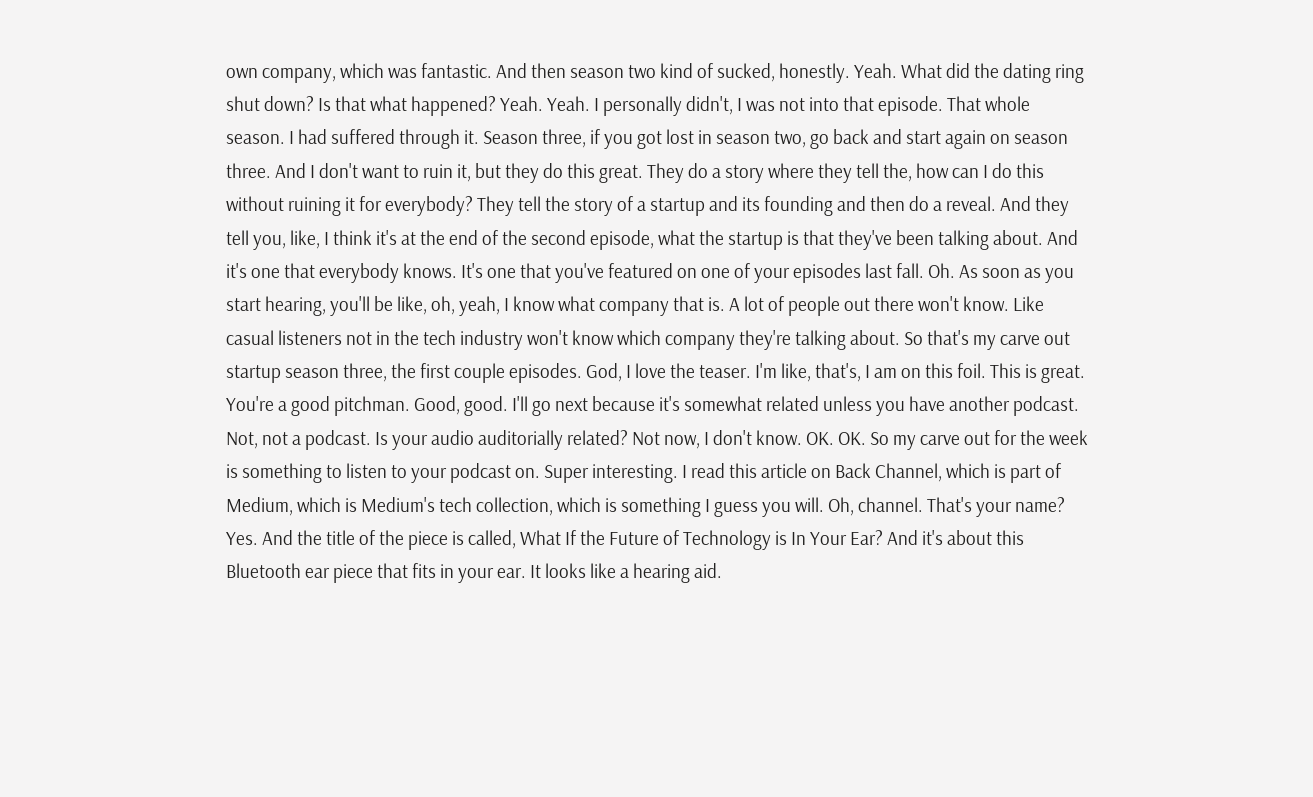own company, which was fantastic. And then season two kind of sucked, honestly. Yeah. What did the dating ring shut down? Is that what happened? Yeah. Yeah. I personally didn't, I was not into that episode. That whole season. I had suffered through it. Season three, if you got lost in season two, go back and start again on season three. And I don't want to ruin it, but they do this great. They do a story where they tell the, how can I do this without ruining it for everybody? They tell the story of a startup and its founding and then do a reveal. And they tell you, like, I think it's at the end of the second episode, what the startup is that they've been talking about. And it's one that everybody knows. It's one that you've featured on one of your episodes last fall. Oh. As soon as you start hearing, you'll be like, oh, yeah, I know what company that is. A lot of people out there won't know. Like casual listeners not in the tech industry won't know which company they're talking about. So that's my carve out startup season three, the first couple episodes. God, I love the teaser. I'm like, that's, I am on this foil. This is great. You're a good pitchman. Good, good. I'll go next because it's somewhat related unless you have another podcast. Not, not a podcast. Is your audio auditorially related? Not now, I don't know. OK. OK. So my carve out for the week is something to listen to your podcast on. Super interesting. I read this article on Back Channel, which is part of Medium, which is Medium's tech collection, which is something I guess you will. Oh, channel. That's your name? Yes. And the title of the piece is called, What If the Future of Technology is In Your Ear? And it's about this Bluetooth ear piece that fits in your ear. It looks like a hearing aid.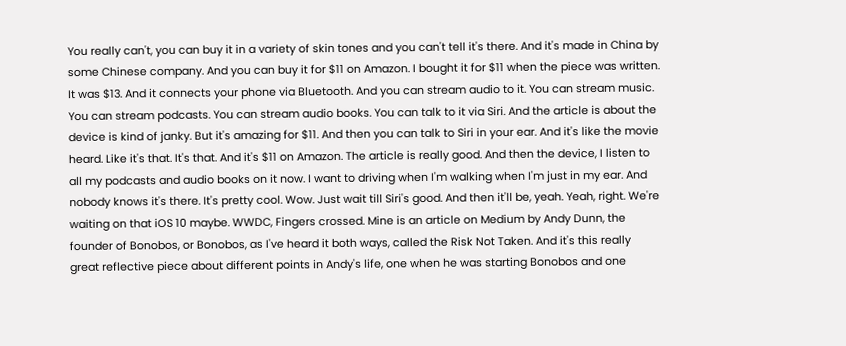You really can't, you can buy it in a variety of skin tones and you can't tell it's there. And it's made in China by some Chinese company. And you can buy it for $11 on Amazon. I bought it for $11 when the piece was written. It was $13. And it connects your phone via Bluetooth. And you can stream audio to it. You can stream music. You can stream podcasts. You can stream audio books. You can talk to it via Siri. And the article is about the device is kind of janky. But it's amazing for $11. And then you can talk to Siri in your ear. And it's like the movie heard. Like it's that. It's that. And it's $11 on Amazon. The article is really good. And then the device, I listen to all my podcasts and audio books on it now. I want to driving when I'm walking when I'm just in my ear. And nobody knows it's there. It's pretty cool. Wow. Just wait till Siri's good. And then it'll be, yeah. Yeah, right. We're waiting on that iOS 10 maybe. WWDC, Fingers crossed. Mine is an article on Medium by Andy Dunn, the founder of Bonobos, or Bonobos, as I've heard it both ways, called the Risk Not Taken. And it's this really great reflective piece about different points in Andy's life, one when he was starting Bonobos and one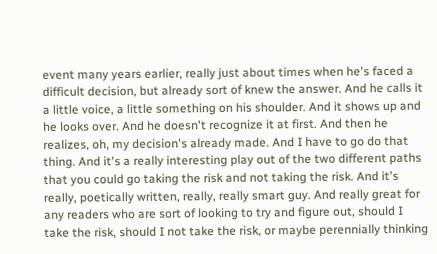event many years earlier, really just about times when he's faced a difficult decision, but already sort of knew the answer. And he calls it a little voice, a little something on his shoulder. And it shows up and he looks over. And he doesn't recognize it at first. And then he realizes, oh, my decision's already made. And I have to go do that thing. And it's a really interesting play out of the two different paths that you could go taking the risk and not taking the risk. And it's really, poetically written, really, really smart guy. And really great for any readers who are sort of looking to try and figure out, should I take the risk, should I not take the risk, or maybe perennially thinking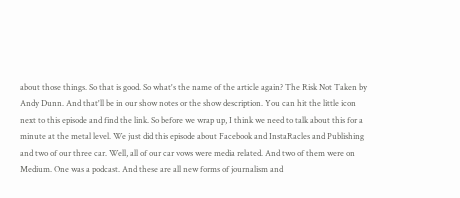about those things. So that is good. So what's the name of the article again? The Risk Not Taken by Andy Dunn. And that'll be in our show notes or the show description. You can hit the little icon next to this episode and find the link. So before we wrap up, I think we need to talk about this for a minute at the metal level. We just did this episode about Facebook and InstaRacles and Publishing and two of our three car. Well, all of our car vows were media related. And two of them were on Medium. One was a podcast. And these are all new forms of journalism and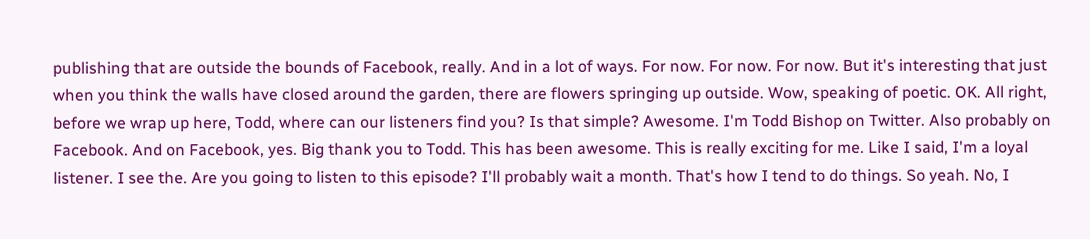publishing that are outside the bounds of Facebook, really. And in a lot of ways. For now. For now. For now. But it's interesting that just when you think the walls have closed around the garden, there are flowers springing up outside. Wow, speaking of poetic. OK. All right, before we wrap up here, Todd, where can our listeners find you? Is that simple? Awesome. I'm Todd Bishop on Twitter. Also probably on Facebook. And on Facebook, yes. Big thank you to Todd. This has been awesome. This is really exciting for me. Like I said, I'm a loyal listener. I see the. Are you going to listen to this episode? I'll probably wait a month. That's how I tend to do things. So yeah. No, I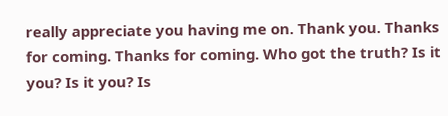really appreciate you having me on. Thank you. Thanks for coming. Thanks for coming. Who got the truth? Is it you? Is it you? Is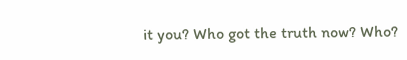it you? Who got the truth now? Who?